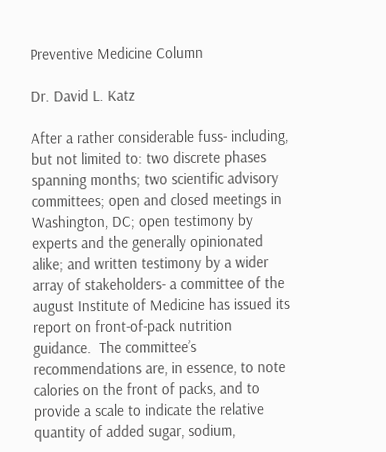Preventive Medicine Column

Dr. David L. Katz

After a rather considerable fuss- including, but not limited to: two discrete phases spanning months; two scientific advisory committees; open and closed meetings in Washington, DC; open testimony by experts and the generally opinionated alike; and written testimony by a wider array of stakeholders- a committee of the august Institute of Medicine has issued its report on front-of-pack nutrition guidance.  The committee’s recommendations are, in essence, to note calories on the front of packs, and to provide a scale to indicate the relative quantity of added sugar, sodium,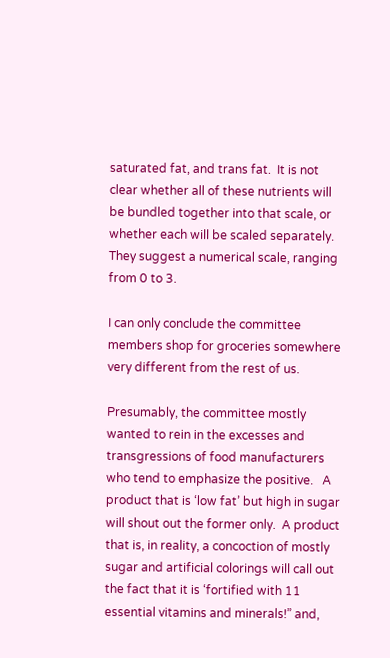saturated fat, and trans fat.  It is not clear whether all of these nutrients will be bundled together into that scale, or whether each will be scaled separately.  They suggest a numerical scale, ranging from 0 to 3.

I can only conclude the committee members shop for groceries somewhere very different from the rest of us.

Presumably, the committee mostly wanted to rein in the excesses and transgressions of food manufacturers who tend to emphasize the positive.   A product that is ‘low fat’ but high in sugar will shout out the former only.  A product that is, in reality, a concoction of mostly sugar and artificial colorings will call out the fact that it is ‘fortified with 11 essential vitamins and minerals!” and,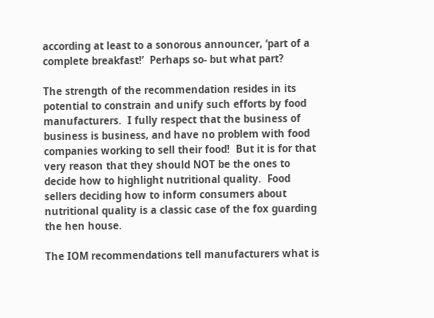according at least to a sonorous announcer, ‘part of a complete breakfast!’  Perhaps so- but what part?

The strength of the recommendation resides in its potential to constrain and unify such efforts by food manufacturers.  I fully respect that the business of business is business, and have no problem with food companies working to sell their food!  But it is for that very reason that they should NOT be the ones to decide how to highlight nutritional quality.  Food sellers deciding how to inform consumers about nutritional quality is a classic case of the fox guarding the hen house.

The IOM recommendations tell manufacturers what is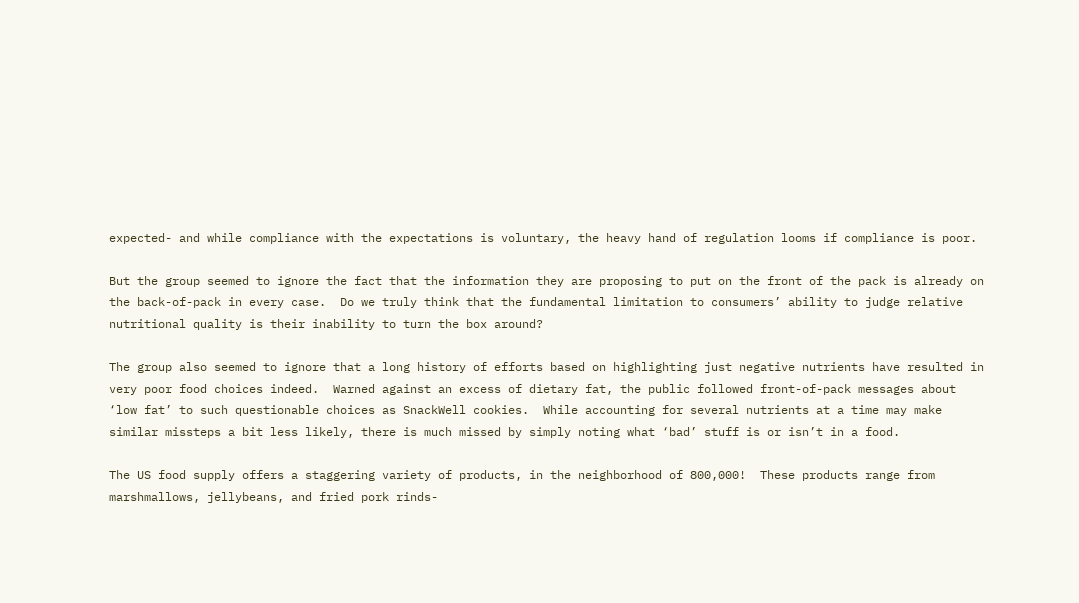expected- and while compliance with the expectations is voluntary, the heavy hand of regulation looms if compliance is poor.

But the group seemed to ignore the fact that the information they are proposing to put on the front of the pack is already on the back-of-pack in every case.  Do we truly think that the fundamental limitation to consumers’ ability to judge relative nutritional quality is their inability to turn the box around?

The group also seemed to ignore that a long history of efforts based on highlighting just negative nutrients have resulted in very poor food choices indeed.  Warned against an excess of dietary fat, the public followed front-of-pack messages about ‘low fat’ to such questionable choices as SnackWell cookies.  While accounting for several nutrients at a time may make similar missteps a bit less likely, there is much missed by simply noting what ‘bad’ stuff is or isn’t in a food.

The US food supply offers a staggering variety of products, in the neighborhood of 800,000!  These products range from marshmallows, jellybeans, and fried pork rinds-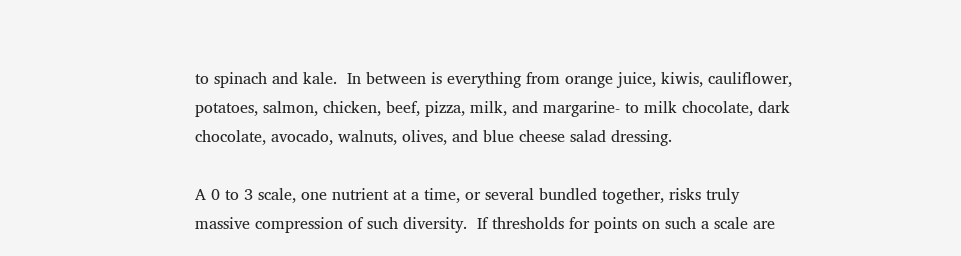to spinach and kale.  In between is everything from orange juice, kiwis, cauliflower, potatoes, salmon, chicken, beef, pizza, milk, and margarine- to milk chocolate, dark chocolate, avocado, walnuts, olives, and blue cheese salad dressing.

A 0 to 3 scale, one nutrient at a time, or several bundled together, risks truly massive compression of such diversity.  If thresholds for points on such a scale are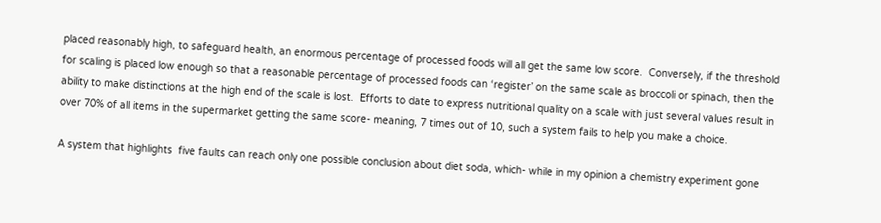placed reasonably high, to safeguard health, an enormous percentage of processed foods will all get the same low score.  Conversely, if the threshold for scaling is placed low enough so that a reasonable percentage of processed foods can ‘register’ on the same scale as broccoli or spinach, then the ability to make distinctions at the high end of the scale is lost.  Efforts to date to express nutritional quality on a scale with just several values result in over 70% of all items in the supermarket getting the same score- meaning, 7 times out of 10, such a system fails to help you make a choice.

A system that highlights  five faults can reach only one possible conclusion about diet soda, which- while in my opinion a chemistry experiment gone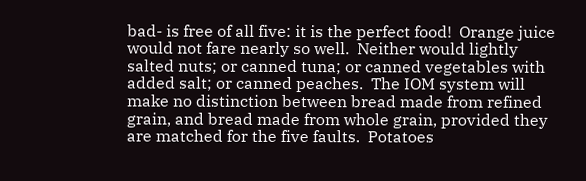bad- is free of all five: it is the perfect food!  Orange juice would not fare nearly so well.  Neither would lightly salted nuts; or canned tuna; or canned vegetables with added salt; or canned peaches.  The IOM system will make no distinction between bread made from refined grain, and bread made from whole grain, provided they are matched for the five faults.  Potatoes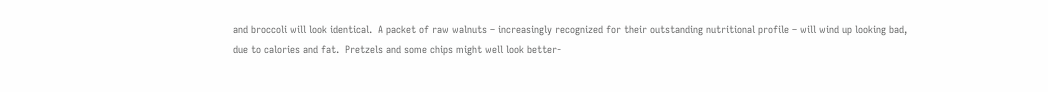and broccoli will look identical.  A packet of raw walnuts – increasingly recognized for their outstanding nutritional profile – will wind up looking bad, due to calories and fat.  Pretzels and some chips might well look better-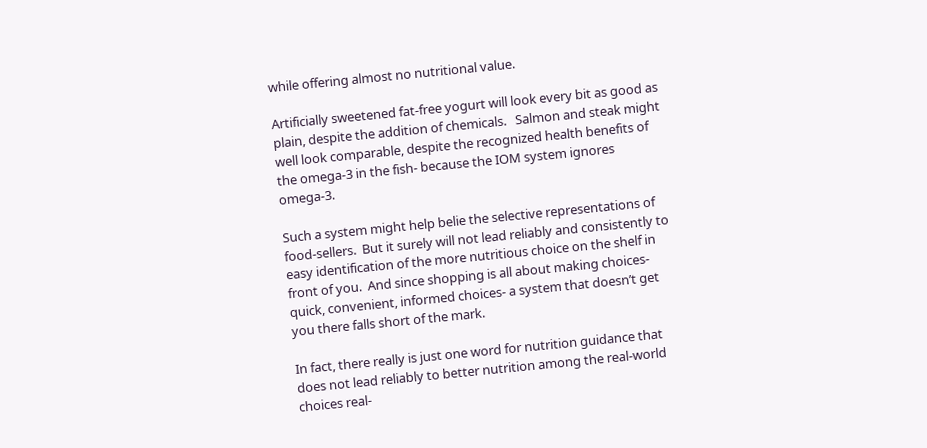while offering almost no nutritional value.

Artificially sweetened fat-free yogurt will look every bit as good as plain, despite the addition of chemicals.   Salmon and steak might well look comparable, despite the recognized health benefits of the omega-3 in the fish- because the IOM system ignores omega-3.

Such a system might help belie the selective representations of food-sellers.  But it surely will not lead reliably and consistently to easy identification of the more nutritious choice on the shelf in front of you.  And since shopping is all about making choices- quick, convenient, informed choices- a system that doesn’t get you there falls short of the mark.

In fact, there really is just one word for nutrition guidance that does not lead reliably to better nutrition among the real-world choices real-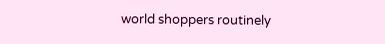world shoppers routinely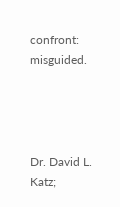confront: misguided.




Dr. David L. Katz;